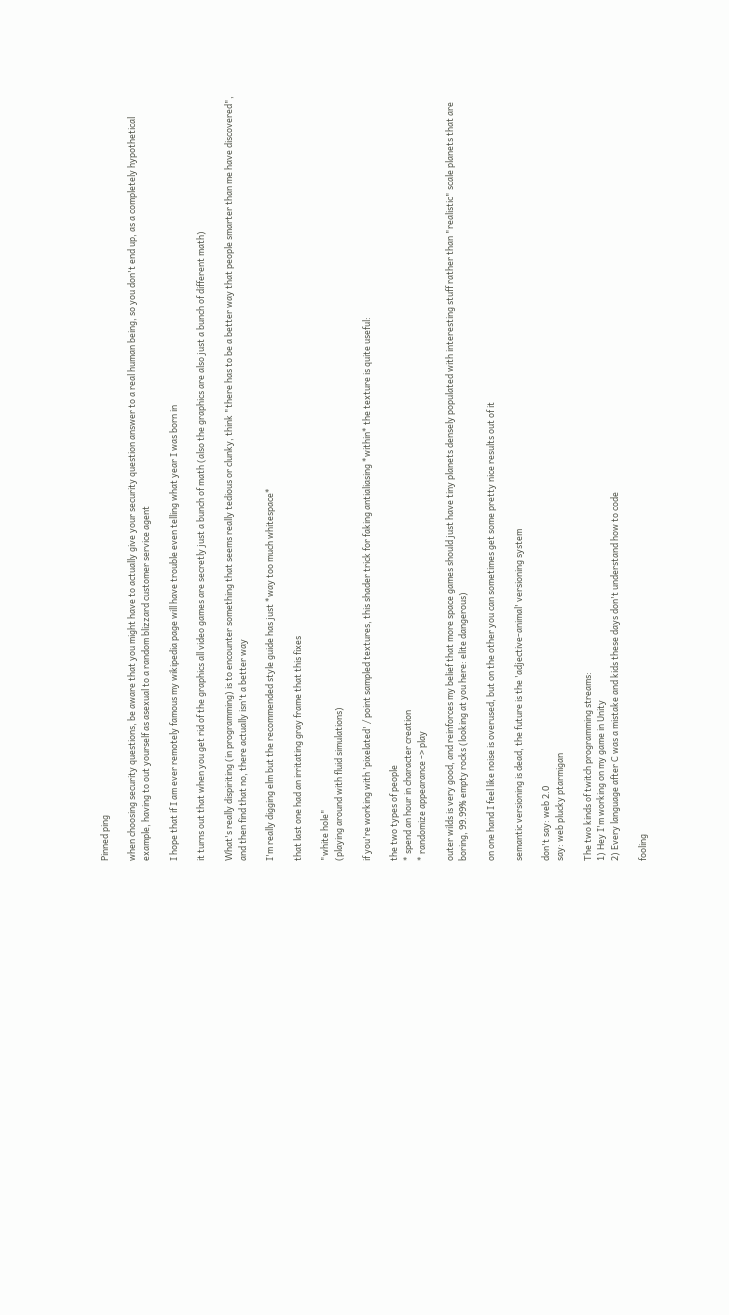Pinned ping

when choosing security questions, be aware that you might have to actually give your security question answer to a real human being, so you don't end up, as a completely hypothetical example, having to out yourself as asexual to a random blizzard customer service agent

I hope that if I am ever remotely famous my wikipedia page will have trouble even telling what year I was born in

it turns out that when you get rid of the graphics all video games are secretly just a bunch of math (also the graphics are also just a bunch of different math)

What's really dispiriting (in programming) is to encounter something that seems really tedious or clunky, think "there has to be a better way that people smarter than me have discovered", and then find that no, there actually isn't a better way

I'm really digging elm but the recommended style guide has just *way too much whitespace*

that last one had an irritating gray frame that this fixes

"white hole"
(playing around with fluid simulations)

if you're working with 'pixelated' / point sampled textures, this shader trick for faking antialiasing *within* the texture is quite useful:

the two types of people
* spend an hour in character creation
* randomize appearance -> play

outer wilds is very good, and reinforces my belief that more space games should just have tiny planets densely populated with interesting stuff rather than "realistic" scale planets that are boring, 99.99% empty rocks (looking at you here: elite dangerous)

on one hand I feel like noise is overused, but on the other you can sometimes get some pretty nice results out of it

semantic versioning is dead, the future is the 'adjective-animal' versioning system

don't say: web 2.0
say: web plucky ptarmigan

The two kinds of twitch programming streams:
1) Hey I'm working on my game in Unity
2) Every language after C was a mistake and kids these days don't understand how to code

fooling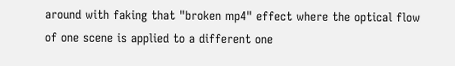around with faking that "broken mp4" effect where the optical flow of one scene is applied to a different one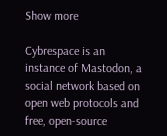Show more

Cybrespace is an instance of Mastodon, a social network based on open web protocols and free, open-source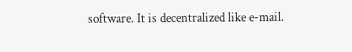software. It is decentralized like e-mail.